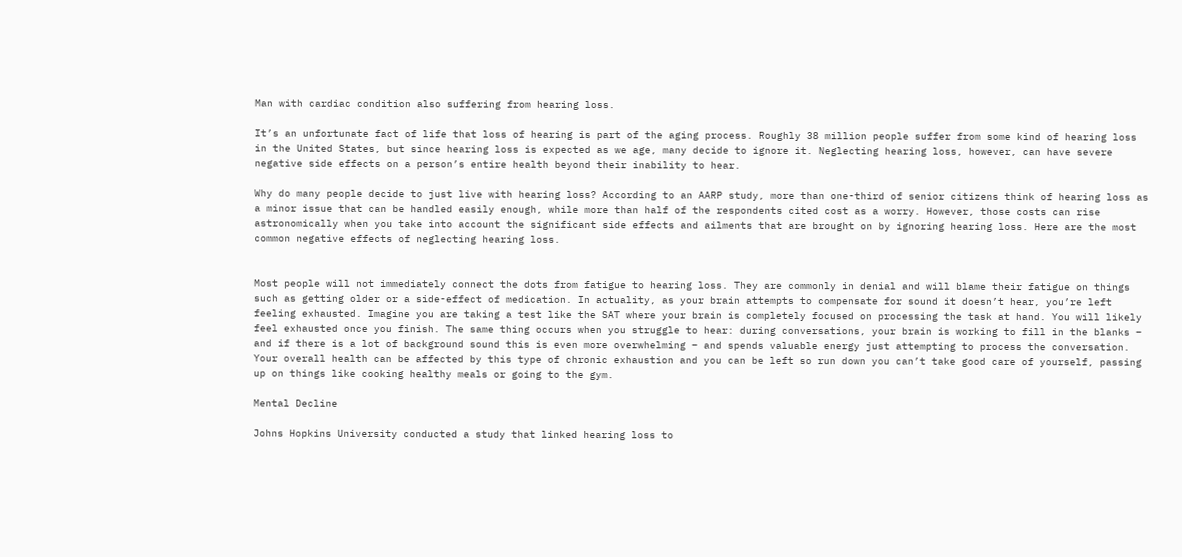Man with cardiac condition also suffering from hearing loss.

It’s an unfortunate fact of life that loss of hearing is part of the aging process. Roughly 38 million people suffer from some kind of hearing loss in the United States, but since hearing loss is expected as we age, many decide to ignore it. Neglecting hearing loss, however, can have severe negative side effects on a person’s entire health beyond their inability to hear.

Why do many people decide to just live with hearing loss? According to an AARP study, more than one-third of senior citizens think of hearing loss as a minor issue that can be handled easily enough, while more than half of the respondents cited cost as a worry. However, those costs can rise astronomically when you take into account the significant side effects and ailments that are brought on by ignoring hearing loss. Here are the most common negative effects of neglecting hearing loss.


Most people will not immediately connect the dots from fatigue to hearing loss. They are commonly in denial and will blame their fatigue on things such as getting older or a side-effect of medication. In actuality, as your brain attempts to compensate for sound it doesn’t hear, you’re left feeling exhausted. Imagine you are taking a test like the SAT where your brain is completely focused on processing the task at hand. You will likely feel exhausted once you finish. The same thing occurs when you struggle to hear: during conversations, your brain is working to fill in the blanks – and if there is a lot of background sound this is even more overwhelming – and spends valuable energy just attempting to process the conversation. Your overall health can be affected by this type of chronic exhaustion and you can be left so run down you can’t take good care of yourself, passing up on things like cooking healthy meals or going to the gym.

Mental Decline

Johns Hopkins University conducted a study that linked hearing loss to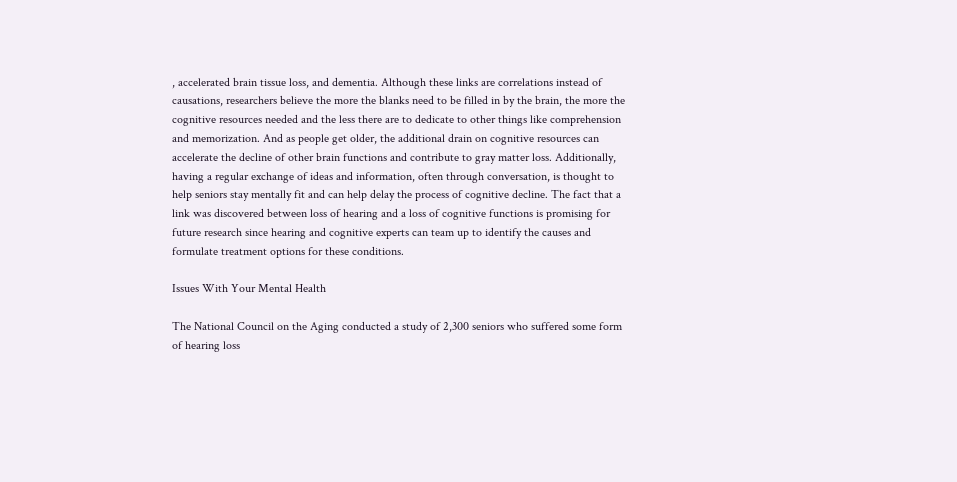, accelerated brain tissue loss, and dementia. Although these links are correlations instead of causations, researchers believe the more the blanks need to be filled in by the brain, the more the cognitive resources needed and the less there are to dedicate to other things like comprehension and memorization. And as people get older, the additional drain on cognitive resources can accelerate the decline of other brain functions and contribute to gray matter loss. Additionally, having a regular exchange of ideas and information, often through conversation, is thought to help seniors stay mentally fit and can help delay the process of cognitive decline. The fact that a link was discovered between loss of hearing and a loss of cognitive functions is promising for future research since hearing and cognitive experts can team up to identify the causes and formulate treatment options for these conditions.

Issues With Your Mental Health

The National Council on the Aging conducted a study of 2,300 seniors who suffered some form of hearing loss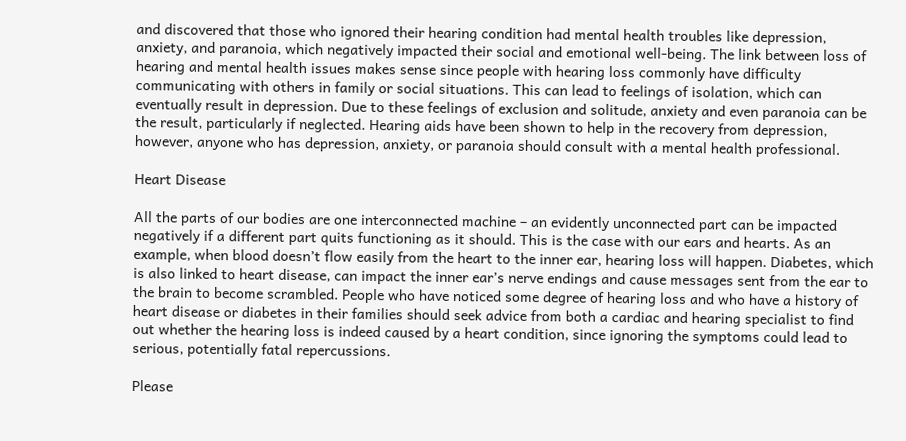and discovered that those who ignored their hearing condition had mental health troubles like depression, anxiety, and paranoia, which negatively impacted their social and emotional well-being. The link between loss of hearing and mental health issues makes sense since people with hearing loss commonly have difficulty communicating with others in family or social situations. This can lead to feelings of isolation, which can eventually result in depression. Due to these feelings of exclusion and solitude, anxiety and even paranoia can be the result, particularly if neglected. Hearing aids have been shown to help in the recovery from depression, however, anyone who has depression, anxiety, or paranoia should consult with a mental health professional.

Heart Disease

All the parts of our bodies are one interconnected machine – an evidently unconnected part can be impacted negatively if a different part quits functioning as it should. This is the case with our ears and hearts. As an example, when blood doesn’t flow easily from the heart to the inner ear, hearing loss will happen. Diabetes, which is also linked to heart disease, can impact the inner ear’s nerve endings and cause messages sent from the ear to the brain to become scrambled. People who have noticed some degree of hearing loss and who have a history of heart disease or diabetes in their families should seek advice from both a cardiac and hearing specialist to find out whether the hearing loss is indeed caused by a heart condition, since ignoring the symptoms could lead to serious, potentially fatal repercussions.

Please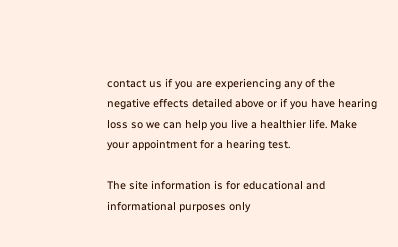contact us if you are experiencing any of the negative effects detailed above or if you have hearing loss so we can help you live a healthier life. Make your appointment for a hearing test.

The site information is for educational and informational purposes only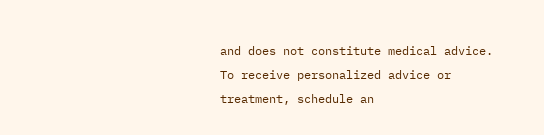and does not constitute medical advice. To receive personalized advice or treatment, schedule an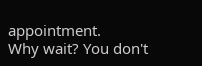appointment.
Why wait? You don't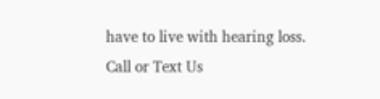have to live with hearing loss. Call or Text Us